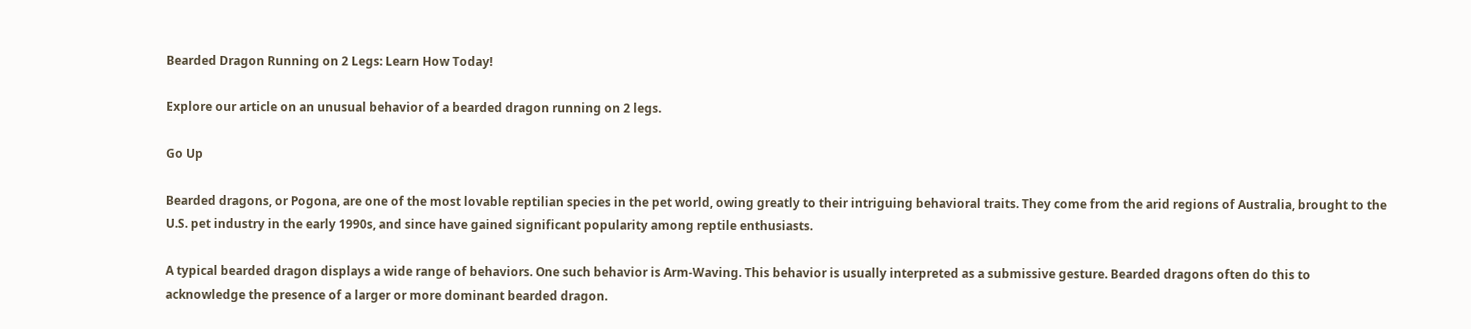Bearded Dragon Running on 2 Legs: Learn How Today!

Explore our article on an unusual behavior of a bearded dragon running on 2 legs.

Go Up

Bearded dragons, or Pogona, are one of the most lovable reptilian species in the pet world, owing greatly to their intriguing behavioral traits. They come from the arid regions of Australia, brought to the U.S. pet industry in the early 1990s, and since have gained significant popularity among reptile enthusiasts.

A typical bearded dragon displays a wide range of behaviors. One such behavior is Arm-Waving. This behavior is usually interpreted as a submissive gesture. Bearded dragons often do this to acknowledge the presence of a larger or more dominant bearded dragon.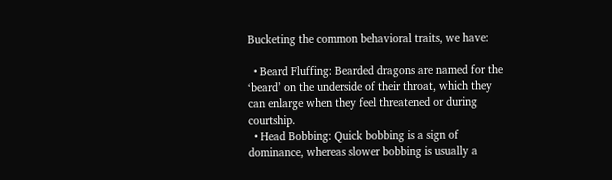Bucketing the common behavioral traits, we have:

  • Beard Fluffing: Bearded dragons are named for the ‘beard’ on the underside of their throat, which they can enlarge when they feel threatened or during courtship.
  • Head Bobbing: Quick bobbing is a sign of dominance, whereas slower bobbing is usually a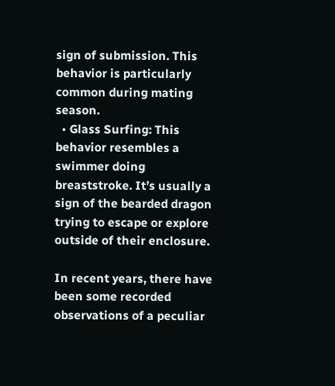sign of submission. This behavior is particularly common during mating season.
  • Glass Surfing: This behavior resembles a swimmer doing breaststroke. It’s usually a sign of the bearded dragon trying to escape or explore outside of their enclosure.

In recent years, there have been some recorded observations of a peculiar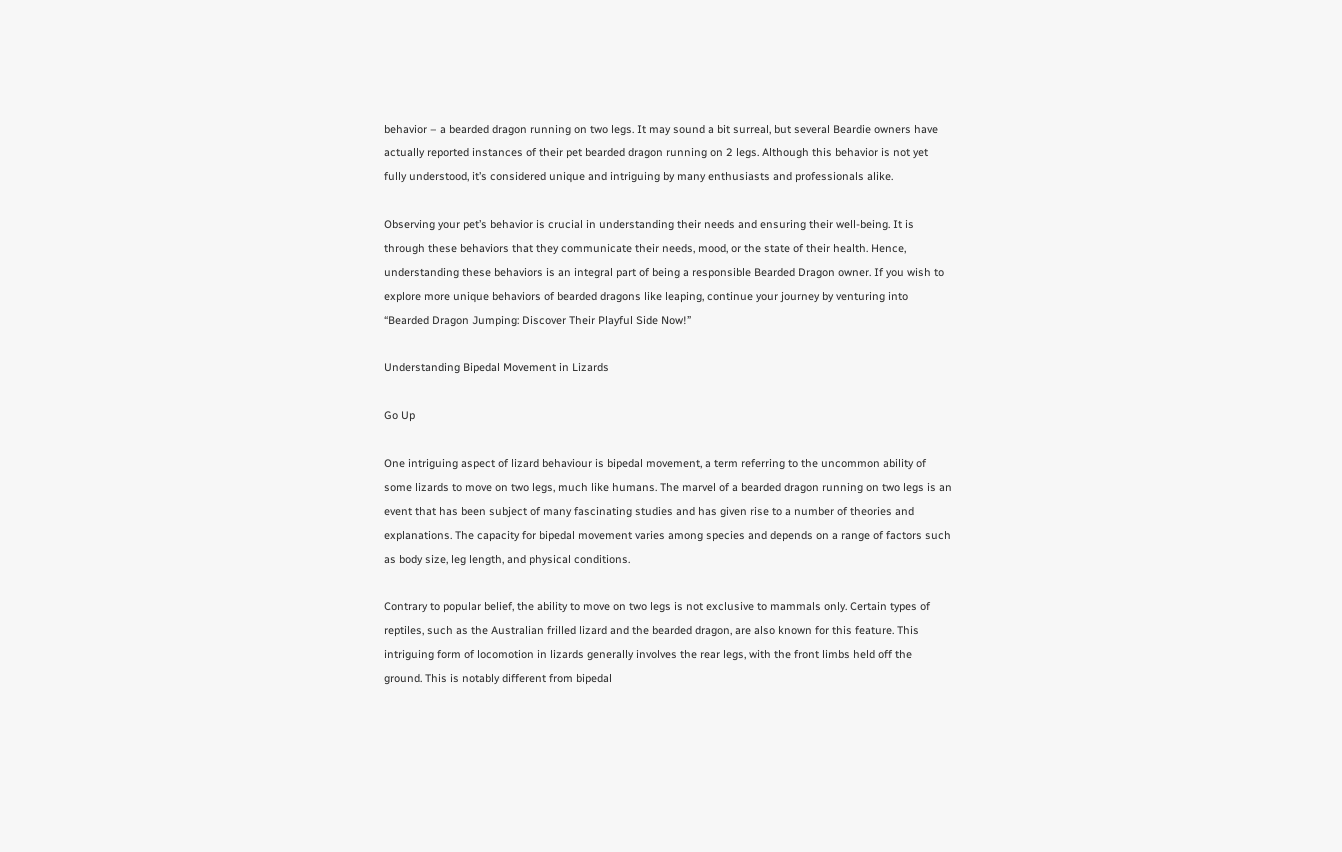behavior – a bearded dragon running on two legs. It may sound a bit surreal, but several Beardie owners have actually reported instances of their pet bearded dragon running on 2 legs. Although this behavior is not yet fully understood, it’s considered unique and intriguing by many enthusiasts and professionals alike.

Observing your pet’s behavior is crucial in understanding their needs and ensuring their well-being. It is through these behaviors that they communicate their needs, mood, or the state of their health. Hence, understanding these behaviors is an integral part of being a responsible Bearded Dragon owner. If you wish to explore more unique behaviors of bearded dragons like leaping, continue your journey by venturing into “Bearded Dragon Jumping: Discover Their Playful Side Now!”

Understanding Bipedal Movement in Lizards

Go Up

One intriguing aspect of lizard behaviour is bipedal movement, a term referring to the uncommon ability of some lizards to move on two legs, much like humans. The marvel of a bearded dragon running on two legs is an event that has been subject of many fascinating studies and has given rise to a number of theories and explanations. The capacity for bipedal movement varies among species and depends on a range of factors such as body size, leg length, and physical conditions.

Contrary to popular belief, the ability to move on two legs is not exclusive to mammals only. Certain types of reptiles, such as the Australian frilled lizard and the bearded dragon, are also known for this feature. This intriguing form of locomotion in lizards generally involves the rear legs, with the front limbs held off the ground. This is notably different from bipedal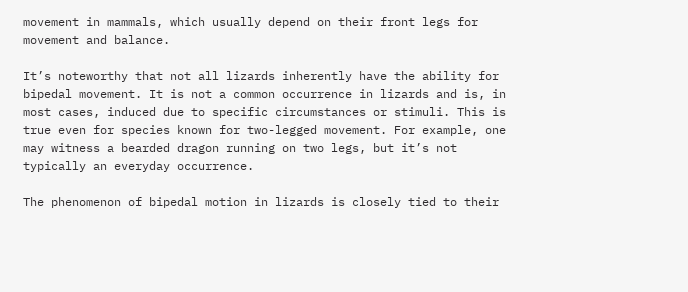movement in mammals, which usually depend on their front legs for movement and balance.

It’s noteworthy that not all lizards inherently have the ability for bipedal movement. It is not a common occurrence in lizards and is, in most cases, induced due to specific circumstances or stimuli. This is true even for species known for two-legged movement. For example, one may witness a bearded dragon running on two legs, but it’s not typically an everyday occurrence.

The phenomenon of bipedal motion in lizards is closely tied to their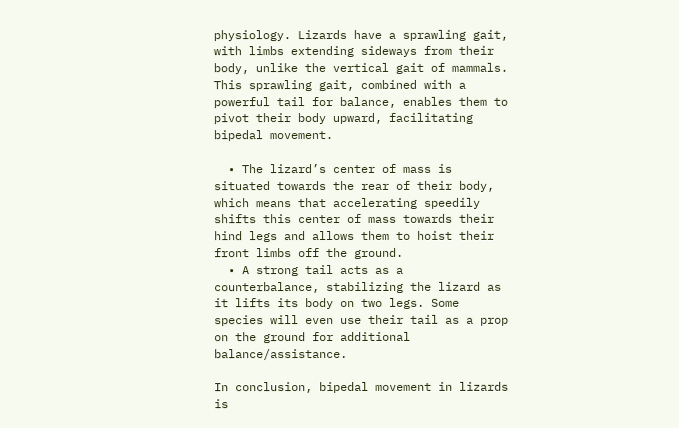physiology. Lizards have a sprawling gait, with limbs extending sideways from their body, unlike the vertical gait of mammals. This sprawling gait, combined with a powerful tail for balance, enables them to pivot their body upward, facilitating bipedal movement.

  • The lizard’s center of mass is situated towards the rear of their body, which means that accelerating speedily shifts this center of mass towards their hind legs and allows them to hoist their front limbs off the ground.
  • A strong tail acts as a counterbalance, stabilizing the lizard as it lifts its body on two legs. Some species will even use their tail as a prop on the ground for additional balance/assistance.

In conclusion, bipedal movement in lizards is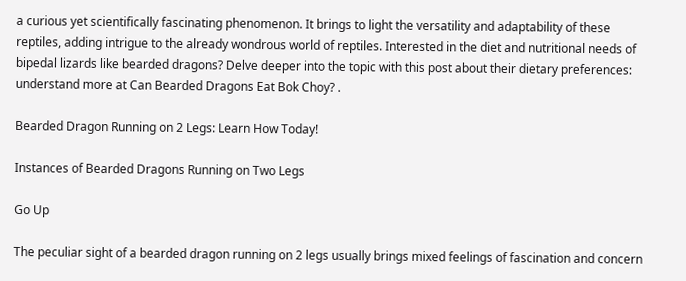a curious yet scientifically fascinating phenomenon. It brings to light the versatility and adaptability of these reptiles, adding intrigue to the already wondrous world of reptiles. Interested in the diet and nutritional needs of bipedal lizards like bearded dragons? Delve deeper into the topic with this post about their dietary preferences: understand more at Can Bearded Dragons Eat Bok Choy? .

Bearded Dragon Running on 2 Legs: Learn How Today!

Instances of Bearded Dragons Running on Two Legs

Go Up

The peculiar sight of a bearded dragon running on 2 legs usually brings mixed feelings of fascination and concern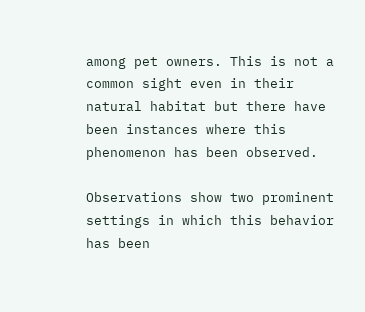among pet owners. This is not a common sight even in their natural habitat but there have been instances where this phenomenon has been observed.

Observations show two prominent settings in which this behavior has been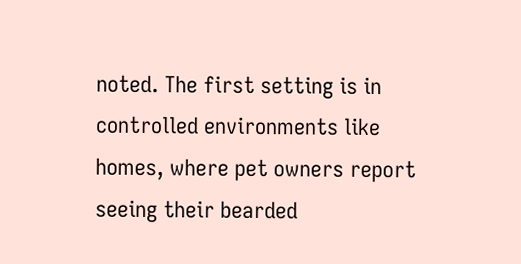noted. The first setting is in controlled environments like homes, where pet owners report seeing their bearded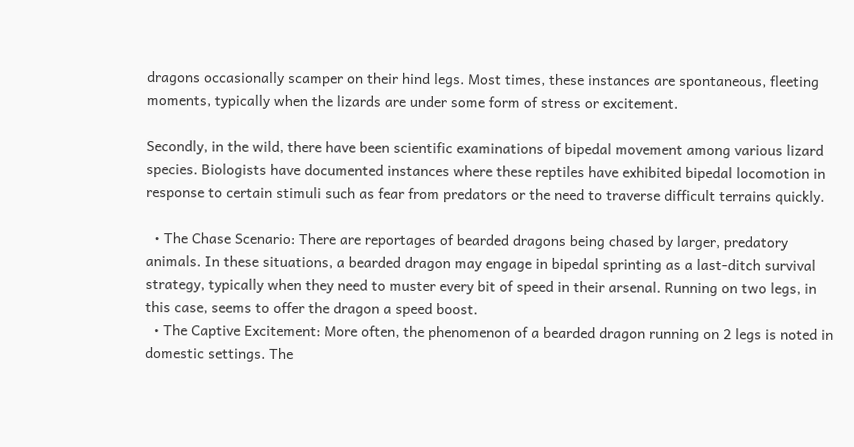dragons occasionally scamper on their hind legs. Most times, these instances are spontaneous, fleeting moments, typically when the lizards are under some form of stress or excitement.

Secondly, in the wild, there have been scientific examinations of bipedal movement among various lizard species. Biologists have documented instances where these reptiles have exhibited bipedal locomotion in response to certain stimuli such as fear from predators or the need to traverse difficult terrains quickly.

  • The Chase Scenario: There are reportages of bearded dragons being chased by larger, predatory animals. In these situations, a bearded dragon may engage in bipedal sprinting as a last-ditch survival strategy, typically when they need to muster every bit of speed in their arsenal. Running on two legs, in this case, seems to offer the dragon a speed boost.
  • The Captive Excitement: More often, the phenomenon of a bearded dragon running on 2 legs is noted in domestic settings. The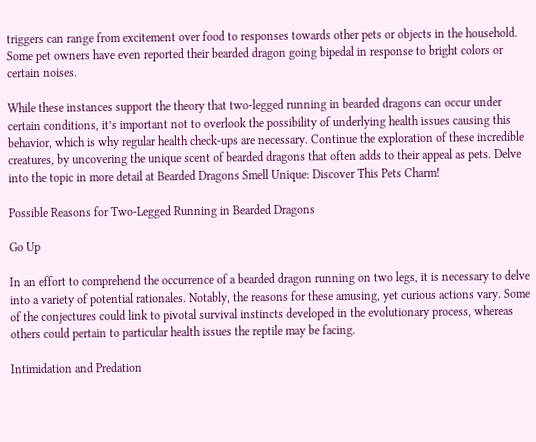triggers can range from excitement over food to responses towards other pets or objects in the household. Some pet owners have even reported their bearded dragon going bipedal in response to bright colors or certain noises.

While these instances support the theory that two-legged running in bearded dragons can occur under certain conditions, it’s important not to overlook the possibility of underlying health issues causing this behavior, which is why regular health check-ups are necessary. Continue the exploration of these incredible creatures, by uncovering the unique scent of bearded dragons that often adds to their appeal as pets. Delve into the topic in more detail at Bearded Dragons Smell Unique: Discover This Pets Charm!

Possible Reasons for Two-Legged Running in Bearded Dragons

Go Up

In an effort to comprehend the occurrence of a bearded dragon running on two legs, it is necessary to delve into a variety of potential rationales. Notably, the reasons for these amusing, yet curious actions vary. Some of the conjectures could link to pivotal survival instincts developed in the evolutionary process, whereas others could pertain to particular health issues the reptile may be facing.

Intimidation and Predation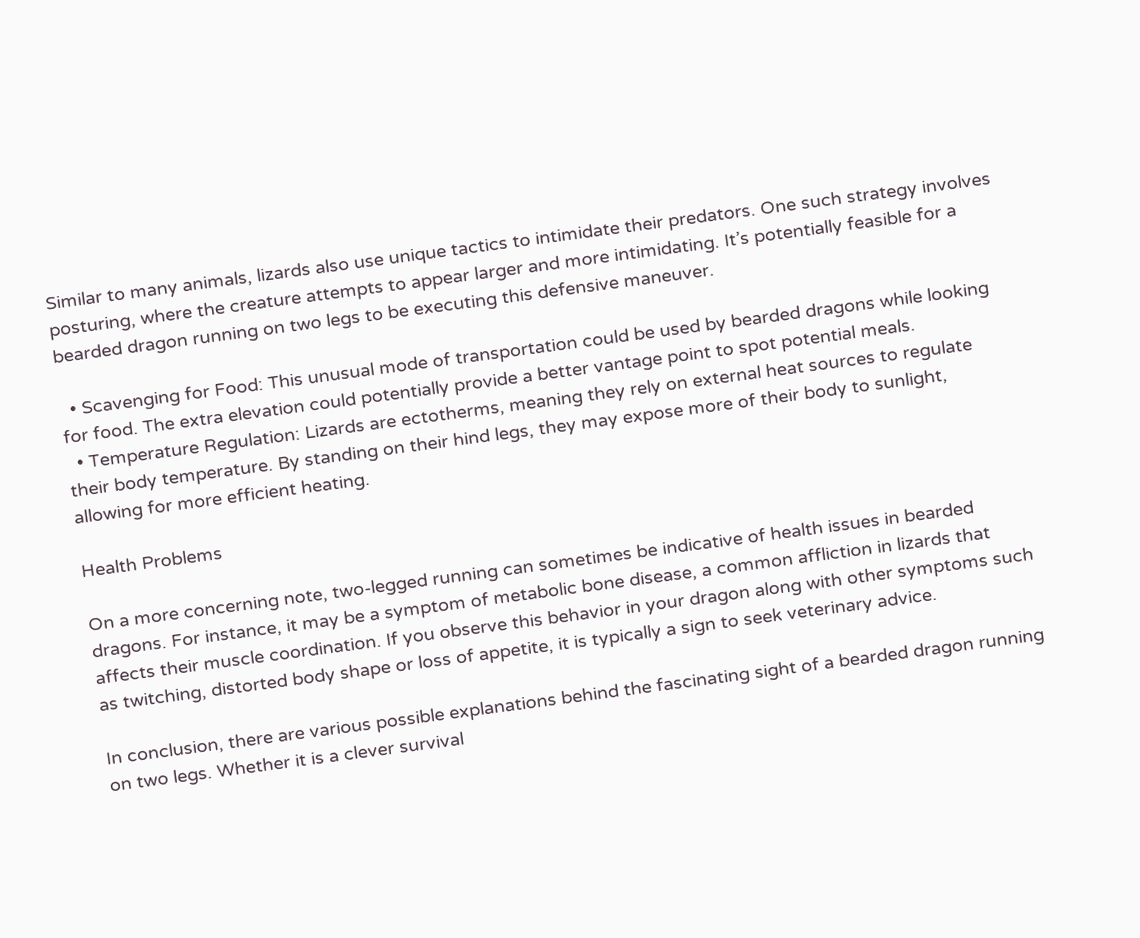Similar to many animals, lizards also use unique tactics to intimidate their predators. One such strategy involves posturing, where the creature attempts to appear larger and more intimidating. It’s potentially feasible for a bearded dragon running on two legs to be executing this defensive maneuver.

  • Scavenging for Food: This unusual mode of transportation could be used by bearded dragons while looking for food. The extra elevation could potentially provide a better vantage point to spot potential meals.
  • Temperature Regulation: Lizards are ectotherms, meaning they rely on external heat sources to regulate their body temperature. By standing on their hind legs, they may expose more of their body to sunlight, allowing for more efficient heating.

Health Problems

On a more concerning note, two-legged running can sometimes be indicative of health issues in bearded dragons. For instance, it may be a symptom of metabolic bone disease, a common affliction in lizards that affects their muscle coordination. If you observe this behavior in your dragon along with other symptoms such as twitching, distorted body shape or loss of appetite, it is typically a sign to seek veterinary advice.

In conclusion, there are various possible explanations behind the fascinating sight of a bearded dragon running on two legs. Whether it is a clever survival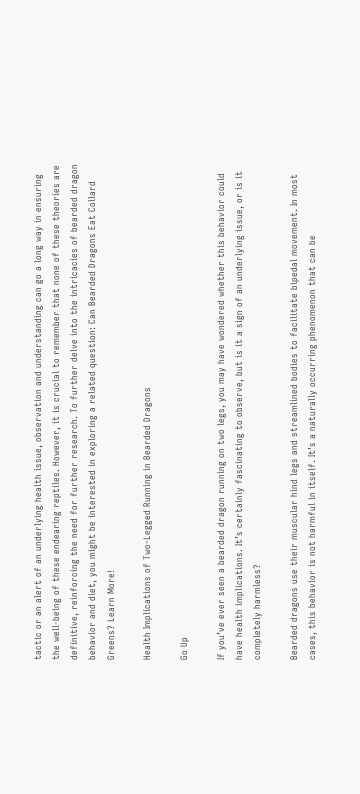tactic or an alert of an underlying health issue, observation and understanding can go a long way in ensuring the well-being of these endearing reptiles. However, it is crucial to remember that none of these theories are definitive, reinforcing the need for further research. To further delve into the intricacies of bearded dragon behavior and diet, you might be interested in exploring a related question: Can Bearded Dragons Eat Collard Greens? Learn More!

Health Implications of Two-Legged Running in Bearded Dragons

Go Up

If you’ve ever seen a bearded dragon running on two legs, you may have wondered whether this behavior could have health implications. It’s certainly fascinating to observe, but is it a sign of an underlying issue, or is it completely harmless?

Bearded dragons use their muscular hind legs and streamlined bodies to facilitate bipedal movement. In most cases, this behavior is not harmful in itself. It’s a naturally occurring phenomenon that can be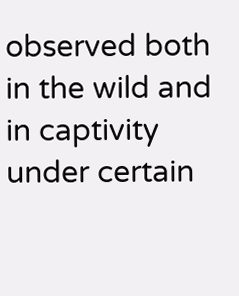observed both in the wild and in captivity under certain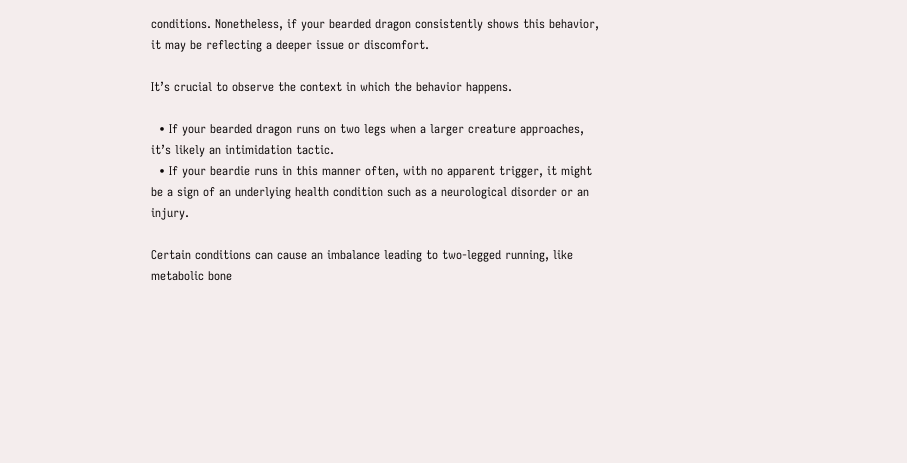conditions. Nonetheless, if your bearded dragon consistently shows this behavior, it may be reflecting a deeper issue or discomfort.

It’s crucial to observe the context in which the behavior happens.

  • If your bearded dragon runs on two legs when a larger creature approaches, it’s likely an intimidation tactic.
  • If your beardie runs in this manner often, with no apparent trigger, it might be a sign of an underlying health condition such as a neurological disorder or an injury.

Certain conditions can cause an imbalance leading to two-legged running, like metabolic bone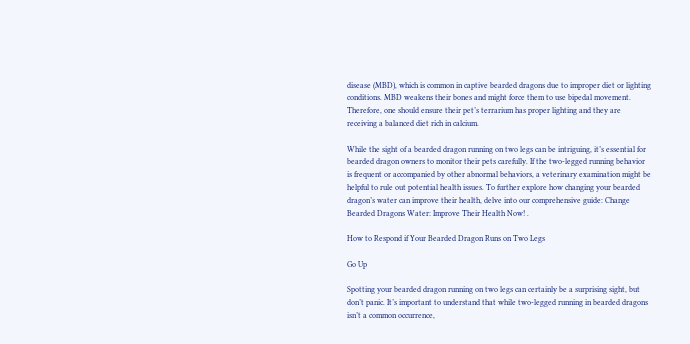disease (MBD), which is common in captive bearded dragons due to improper diet or lighting conditions. MBD weakens their bones and might force them to use bipedal movement. Therefore, one should ensure their pet’s terrarium has proper lighting and they are receiving a balanced diet rich in calcium.

While the sight of a bearded dragon running on two legs can be intriguing, it’s essential for bearded dragon owners to monitor their pets carefully. If the two-legged running behavior is frequent or accompanied by other abnormal behaviors, a veterinary examination might be helpful to rule out potential health issues. To further explore how changing your bearded dragon’s water can improve their health, delve into our comprehensive guide: Change Bearded Dragons Water: Improve Their Health Now! .

How to Respond if Your Bearded Dragon Runs on Two Legs

Go Up

Spotting your bearded dragon running on two legs can certainly be a surprising sight, but don’t panic. It’s important to understand that while two-legged running in bearded dragons isn’t a common occurrence,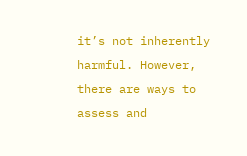it’s not inherently harmful. However, there are ways to assess and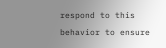respond to this behavior to ensure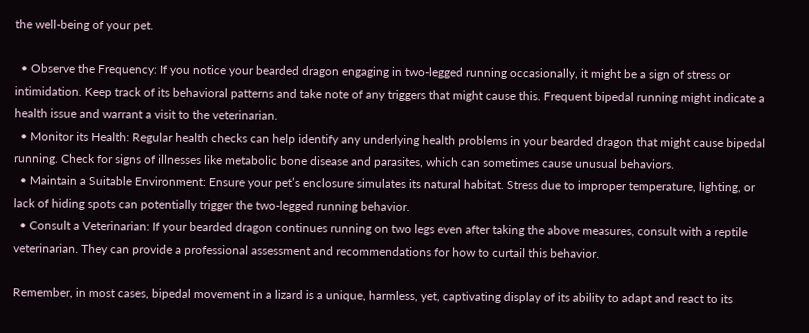the well-being of your pet.

  • Observe the Frequency: If you notice your bearded dragon engaging in two-legged running occasionally, it might be a sign of stress or intimidation. Keep track of its behavioral patterns and take note of any triggers that might cause this. Frequent bipedal running might indicate a health issue and warrant a visit to the veterinarian.
  • Monitor its Health: Regular health checks can help identify any underlying health problems in your bearded dragon that might cause bipedal running. Check for signs of illnesses like metabolic bone disease and parasites, which can sometimes cause unusual behaviors.
  • Maintain a Suitable Environment: Ensure your pet’s enclosure simulates its natural habitat. Stress due to improper temperature, lighting, or lack of hiding spots can potentially trigger the two-legged running behavior.
  • Consult a Veterinarian: If your bearded dragon continues running on two legs even after taking the above measures, consult with a reptile veterinarian. They can provide a professional assessment and recommendations for how to curtail this behavior.

Remember, in most cases, bipedal movement in a lizard is a unique, harmless, yet, captivating display of its ability to adapt and react to its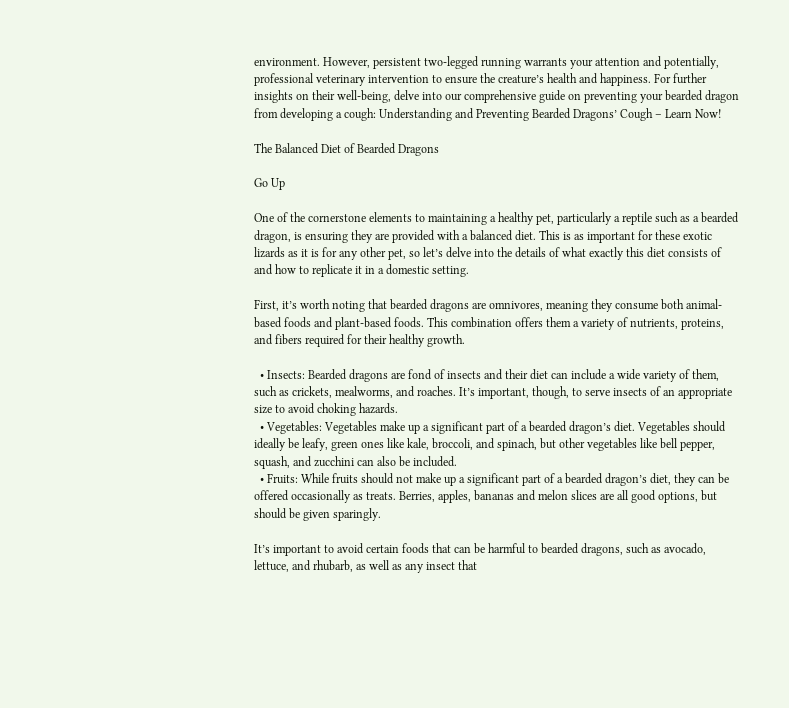environment. However, persistent two-legged running warrants your attention and potentially, professional veterinary intervention to ensure the creature’s health and happiness. For further insights on their well-being, delve into our comprehensive guide on preventing your bearded dragon from developing a cough: Understanding and Preventing Bearded Dragons’ Cough – Learn Now!

The Balanced Diet of Bearded Dragons

Go Up

One of the cornerstone elements to maintaining a healthy pet, particularly a reptile such as a bearded dragon, is ensuring they are provided with a balanced diet. This is as important for these exotic lizards as it is for any other pet, so let’s delve into the details of what exactly this diet consists of and how to replicate it in a domestic setting.

First, it’s worth noting that bearded dragons are omnivores, meaning they consume both animal-based foods and plant-based foods. This combination offers them a variety of nutrients, proteins, and fibers required for their healthy growth.

  • Insects: Bearded dragons are fond of insects and their diet can include a wide variety of them, such as crickets, mealworms, and roaches. It’s important, though, to serve insects of an appropriate size to avoid choking hazards.
  • Vegetables: Vegetables make up a significant part of a bearded dragon’s diet. Vegetables should ideally be leafy, green ones like kale, broccoli, and spinach, but other vegetables like bell pepper, squash, and zucchini can also be included.
  • Fruits: While fruits should not make up a significant part of a bearded dragon’s diet, they can be offered occasionally as treats. Berries, apples, bananas and melon slices are all good options, but should be given sparingly.

It’s important to avoid certain foods that can be harmful to bearded dragons, such as avocado, lettuce, and rhubarb, as well as any insect that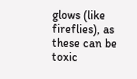glows (like fireflies), as these can be toxic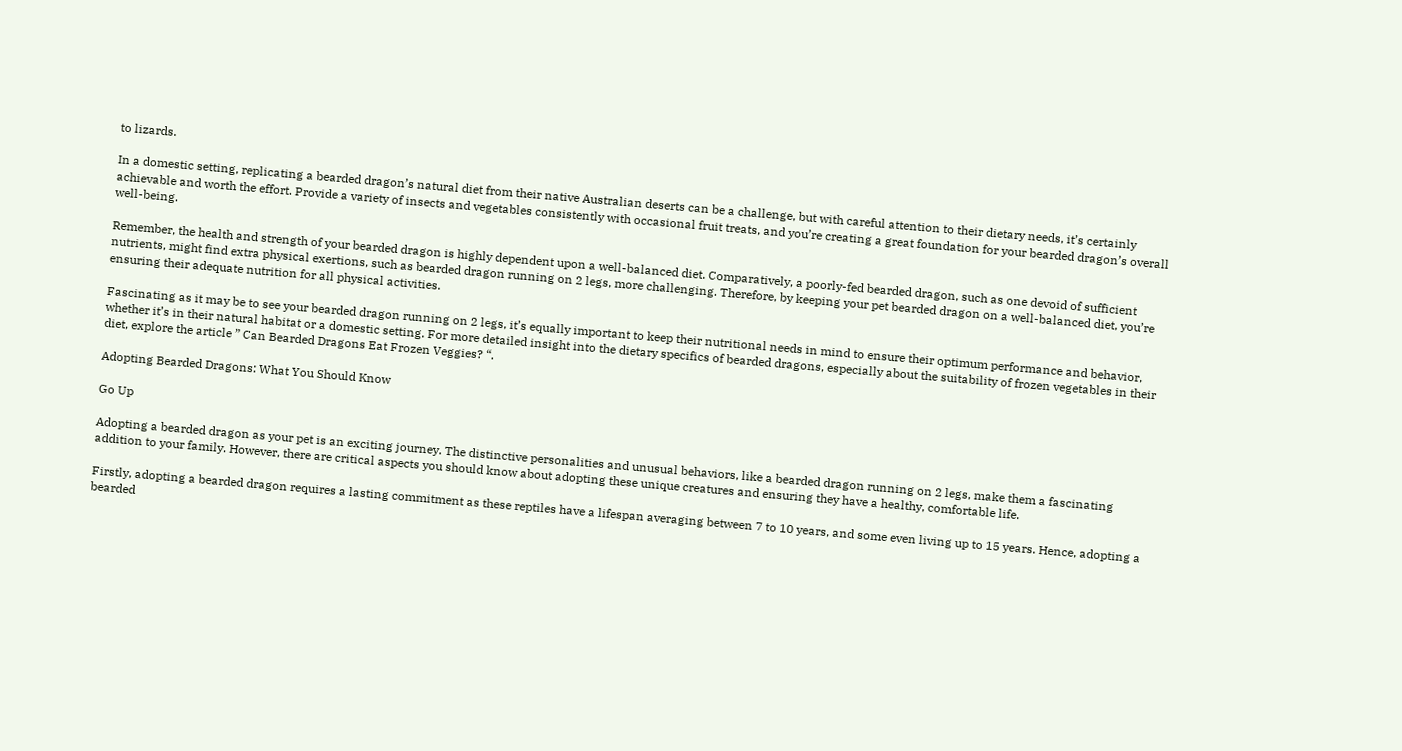to lizards.

In a domestic setting, replicating a bearded dragon’s natural diet from their native Australian deserts can be a challenge, but with careful attention to their dietary needs, it’s certainly achievable and worth the effort. Provide a variety of insects and vegetables consistently with occasional fruit treats, and you’re creating a great foundation for your bearded dragon’s overall well-being.

Remember, the health and strength of your bearded dragon is highly dependent upon a well-balanced diet. Comparatively, a poorly-fed bearded dragon, such as one devoid of sufficient nutrients, might find extra physical exertions, such as bearded dragon running on 2 legs, more challenging. Therefore, by keeping your pet bearded dragon on a well-balanced diet, you’re ensuring their adequate nutrition for all physical activities.

Fascinating as it may be to see your bearded dragon running on 2 legs, it’s equally important to keep their nutritional needs in mind to ensure their optimum performance and behavior, whether it’s in their natural habitat or a domestic setting. For more detailed insight into the dietary specifics of bearded dragons, especially about the suitability of frozen vegetables in their diet, explore the article ” Can Bearded Dragons Eat Frozen Veggies? “.

Adopting Bearded Dragons: What You Should Know

Go Up

Adopting a bearded dragon as your pet is an exciting journey. The distinctive personalities and unusual behaviors, like a bearded dragon running on 2 legs, make them a fascinating addition to your family. However, there are critical aspects you should know about adopting these unique creatures and ensuring they have a healthy, comfortable life.

Firstly, adopting a bearded dragon requires a lasting commitment as these reptiles have a lifespan averaging between 7 to 10 years, and some even living up to 15 years. Hence, adopting a bearded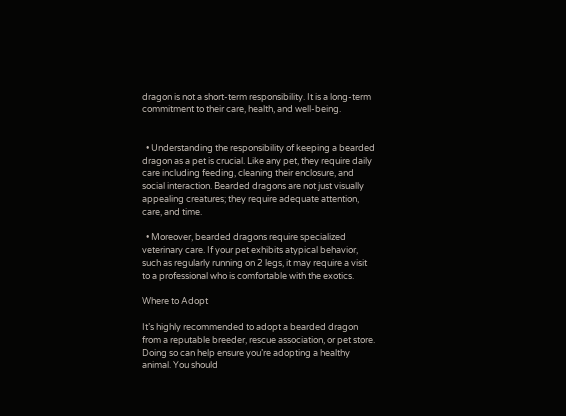dragon is not a short-term responsibility. It is a long-term commitment to their care, health, and well-being.


  • Understanding the responsibility of keeping a bearded dragon as a pet is crucial. Like any pet, they require daily care including feeding, cleaning their enclosure, and social interaction. Bearded dragons are not just visually appealing creatures; they require adequate attention, care, and time.

  • Moreover, bearded dragons require specialized veterinary care. If your pet exhibits atypical behavior, such as regularly running on 2 legs, it may require a visit to a professional who is comfortable with the exotics.

Where to Adopt

It’s highly recommended to adopt a bearded dragon from a reputable breeder, rescue association, or pet store. Doing so can help ensure you’re adopting a healthy animal. You should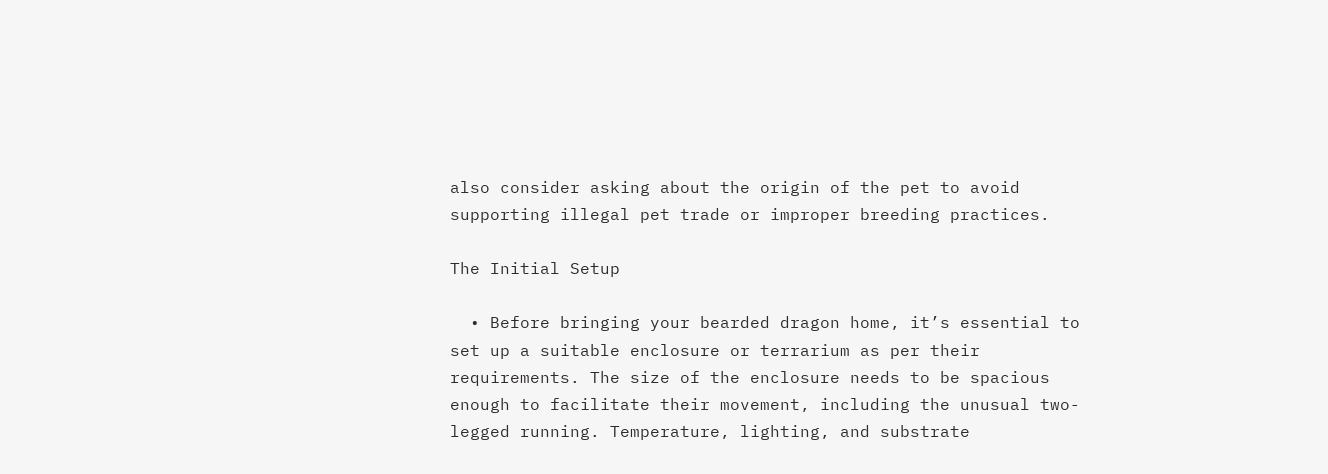also consider asking about the origin of the pet to avoid supporting illegal pet trade or improper breeding practices.

The Initial Setup

  • Before bringing your bearded dragon home, it’s essential to set up a suitable enclosure or terrarium as per their requirements. The size of the enclosure needs to be spacious enough to facilitate their movement, including the unusual two-legged running. Temperature, lighting, and substrate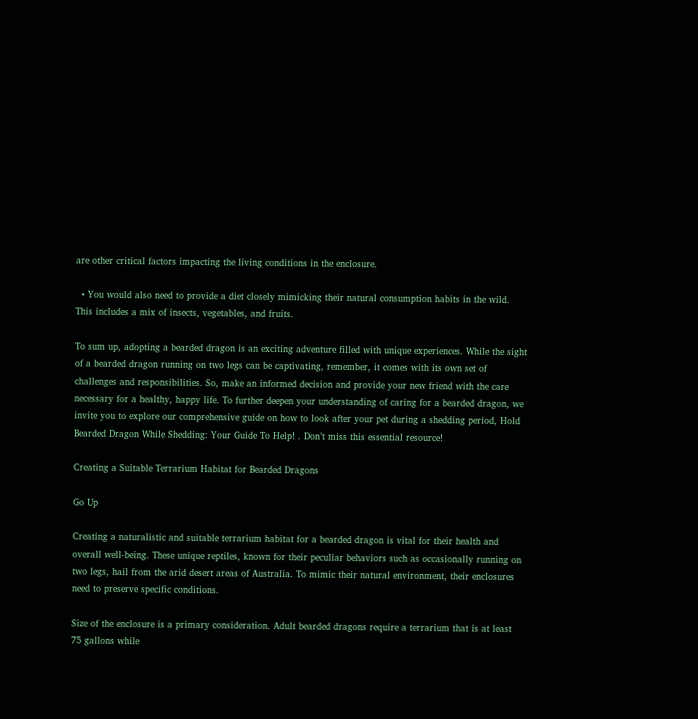are other critical factors impacting the living conditions in the enclosure.

  • You would also need to provide a diet closely mimicking their natural consumption habits in the wild. This includes a mix of insects, vegetables, and fruits.

To sum up, adopting a bearded dragon is an exciting adventure filled with unique experiences. While the sight of a bearded dragon running on two legs can be captivating, remember, it comes with its own set of challenges and responsibilities. So, make an informed decision and provide your new friend with the care necessary for a healthy, happy life. To further deepen your understanding of caring for a bearded dragon, we invite you to explore our comprehensive guide on how to look after your pet during a shedding period, Hold Bearded Dragon While Shedding: Your Guide To Help! . Don’t miss this essential resource!

Creating a Suitable Terrarium Habitat for Bearded Dragons

Go Up

Creating a naturalistic and suitable terrarium habitat for a bearded dragon is vital for their health and overall well-being. These unique reptiles, known for their peculiar behaviors such as occasionally running on two legs, hail from the arid desert areas of Australia. To mimic their natural environment, their enclosures need to preserve specific conditions.

Size of the enclosure is a primary consideration. Adult bearded dragons require a terrarium that is at least 75 gallons while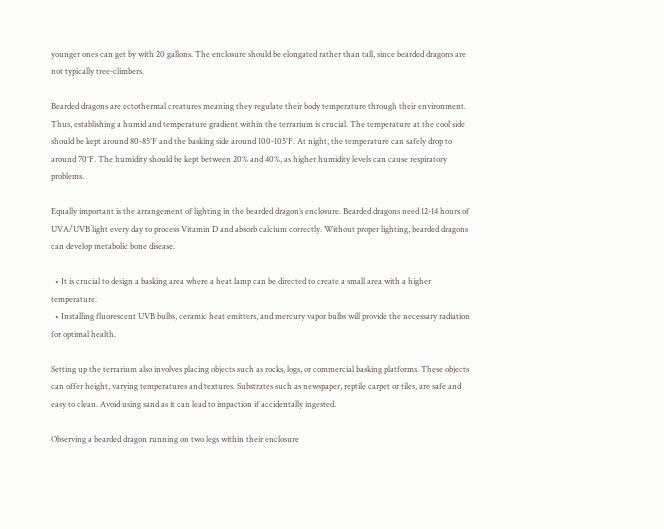younger ones can get by with 20 gallons. The enclosure should be elongated rather than tall, since bearded dragons are not typically tree-climbers.

Bearded dragons are ectothermal creatures meaning they regulate their body temperature through their environment. Thus, establishing a humid and temperature gradient within the terrarium is crucial. The temperature at the cool side should be kept around 80-85°F and the basking side around 100-105°F. At night, the temperature can safely drop to around 70°F. The humidity should be kept between 20% and 40%, as higher humidity levels can cause respiratory problems.

Equally important is the arrangement of lighting in the bearded dragon’s enclosure. Bearded dragons need 12-14 hours of UVA/UVB light every day to process Vitamin D and absorb calcium correctly. Without proper lighting, bearded dragons can develop metabolic bone disease.

  • It is crucial to design a basking area where a heat lamp can be directed to create a small area with a higher temperature.
  • Installing fluorescent UVB bulbs, ceramic heat emitters, and mercury vapor bulbs will provide the necessary radiation for optimal health.

Setting up the terrarium also involves placing objects such as rocks, logs, or commercial basking platforms. These objects can offer height, varying temperatures and textures. Substrates such as newspaper, reptile carpet or tiles, are safe and easy to clean. Avoid using sand as it can lead to impaction if accidentally ingested.

Observing a bearded dragon running on two legs within their enclosure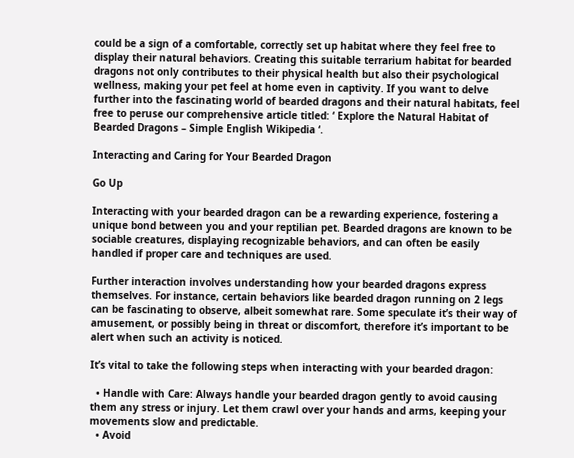could be a sign of a comfortable, correctly set up habitat where they feel free to display their natural behaviors. Creating this suitable terrarium habitat for bearded dragons not only contributes to their physical health but also their psychological wellness, making your pet feel at home even in captivity. If you want to delve further into the fascinating world of bearded dragons and their natural habitats, feel free to peruse our comprehensive article titled: ‘ Explore the Natural Habitat of Bearded Dragons – Simple English Wikipedia ‘.

Interacting and Caring for Your Bearded Dragon

Go Up

Interacting with your bearded dragon can be a rewarding experience, fostering a unique bond between you and your reptilian pet. Bearded dragons are known to be sociable creatures, displaying recognizable behaviors, and can often be easily handled if proper care and techniques are used.

Further interaction involves understanding how your bearded dragons express themselves. For instance, certain behaviors like bearded dragon running on 2 legs can be fascinating to observe, albeit somewhat rare. Some speculate it’s their way of amusement, or possibly being in threat or discomfort, therefore it’s important to be alert when such an activity is noticed.

It’s vital to take the following steps when interacting with your bearded dragon:

  • Handle with Care: Always handle your bearded dragon gently to avoid causing them any stress or injury. Let them crawl over your hands and arms, keeping your movements slow and predictable.
  • Avoid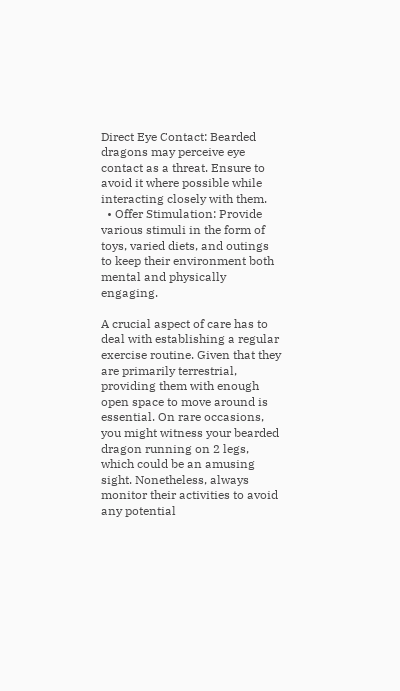Direct Eye Contact: Bearded dragons may perceive eye contact as a threat. Ensure to avoid it where possible while interacting closely with them.
  • Offer Stimulation: Provide various stimuli in the form of toys, varied diets, and outings to keep their environment both mental and physically engaging.

A crucial aspect of care has to deal with establishing a regular exercise routine. Given that they are primarily terrestrial, providing them with enough open space to move around is essential. On rare occasions, you might witness your bearded dragon running on 2 legs, which could be an amusing sight. Nonetheless, always monitor their activities to avoid any potential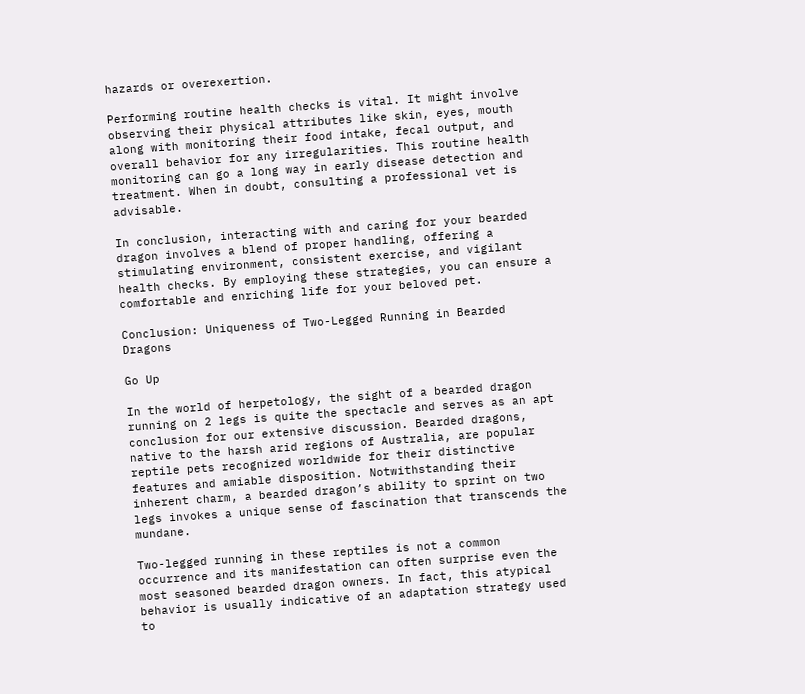hazards or overexertion.

Performing routine health checks is vital. It might involve observing their physical attributes like skin, eyes, mouth along with monitoring their food intake, fecal output, and overall behavior for any irregularities. This routine health monitoring can go a long way in early disease detection and treatment. When in doubt, consulting a professional vet is advisable.

In conclusion, interacting with and caring for your bearded dragon involves a blend of proper handling, offering a stimulating environment, consistent exercise, and vigilant health checks. By employing these strategies, you can ensure a comfortable and enriching life for your beloved pet.

Conclusion: Uniqueness of Two-Legged Running in Bearded Dragons

Go Up

In the world of herpetology, the sight of a bearded dragon running on 2 legs is quite the spectacle and serves as an apt conclusion for our extensive discussion. Bearded dragons, native to the harsh arid regions of Australia, are popular reptile pets recognized worldwide for their distinctive features and amiable disposition. Notwithstanding their inherent charm, a bearded dragon’s ability to sprint on two legs invokes a unique sense of fascination that transcends the mundane.

Two-legged running in these reptiles is not a common occurrence and its manifestation can often surprise even the most seasoned bearded dragon owners. In fact, this atypical behavior is usually indicative of an adaptation strategy used to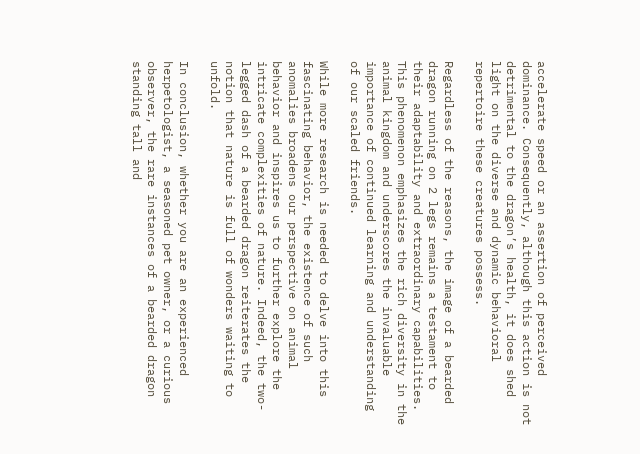accelerate speed or an assertion of perceived dominance. Consequently, although this action is not detrimental to the dragon’s health, it does shed light on the diverse and dynamic behavioral repertoire these creatures possess.

Regardless of the reasons, the image of a bearded dragon running on 2 legs remains a testament to their adaptability and extraordinary capabilities. This phenomenon emphasizes the rich diversity in the animal kingdom and underscores the invaluable importance of continued learning and understanding of our scaled friends.

While more research is needed to delve into this fascinating behavior, the existence of such anomalies broadens our perspective on animal behavior and inspires us to further explore the intricate complexities of nature. Indeed, the two-legged dash of a bearded dragon reiterates the notion that nature is full of wonders waiting to unfold.

In conclusion, whether you are an experienced herpetologist, a seasoned pet owner, or a curious observer, the rare instances of a bearded dragon standing tall and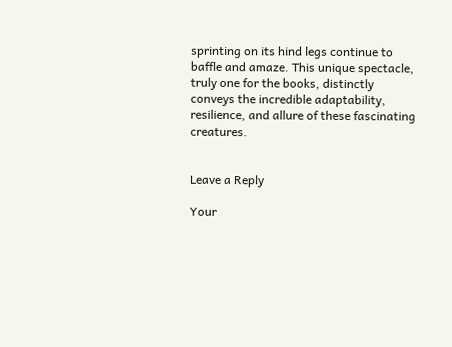sprinting on its hind legs continue to baffle and amaze. This unique spectacle, truly one for the books, distinctly conveys the incredible adaptability, resilience, and allure of these fascinating creatures.


Leave a Reply

Your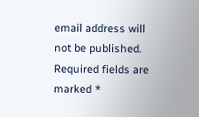email address will not be published. Required fields are marked *